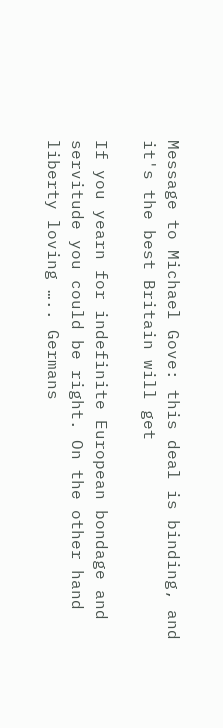Message to Michael Gove: this deal is binding, and it's the best Britain will get

If you yearn for indefinite European bondage and servitude you could be right. On the other hand liberty loving ….. Germans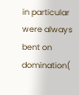in particular were always bent on domination(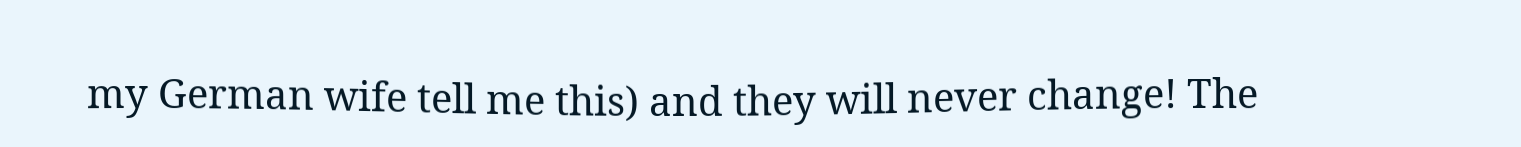my German wife tell me this) and they will never change! The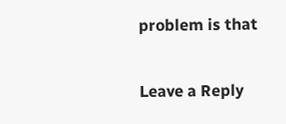problem is that

Leave a Reply